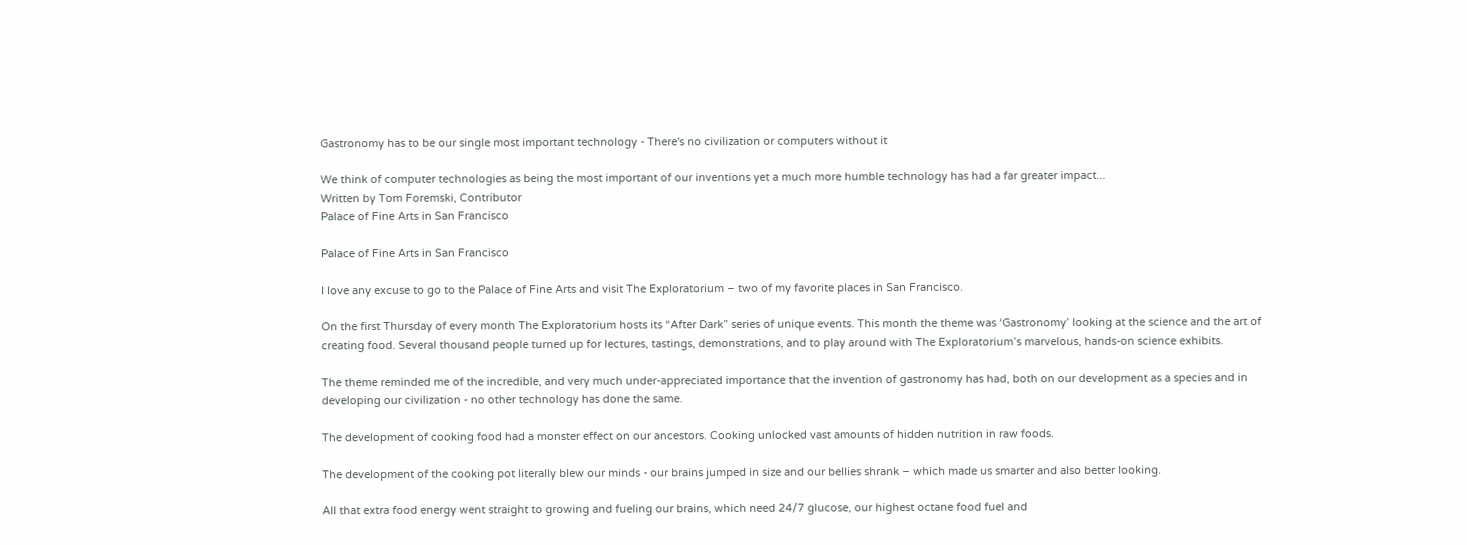Gastronomy has to be our single most important technology - There's no civilization or computers without it

We think of computer technologies as being the most important of our inventions yet a much more humble technology has had a far greater impact...
Written by Tom Foremski, Contributor
Palace of Fine Arts in San Francisco

Palace of Fine Arts in San Francisco

I love any excuse to go to the Palace of Fine Arts and visit The Exploratorium – two of my favorite places in San Francisco.

On the first Thursday of every month The Exploratorium hosts its “After Dark” series of unique events. This month the theme was ‘Gastronomy’ looking at the science and the art of creating food. Several thousand people turned up for lectures, tastings, demonstrations, and to play around with The Exploratorium’s marvelous, hands-on science exhibits.

The theme reminded me of the incredible, and very much under-appreciated importance that the invention of gastronomy has had, both on our development as a species and in developing our civilization - no other technology has done the same.

The development of cooking food had a monster effect on our ancestors. Cooking unlocked vast amounts of hidden nutrition in raw foods.

The development of the cooking pot literally blew our minds - our brains jumped in size and our bellies shrank – which made us smarter and also better looking.

All that extra food energy went straight to growing and fueling our brains, which need 24/7 glucose, our highest octane food fuel and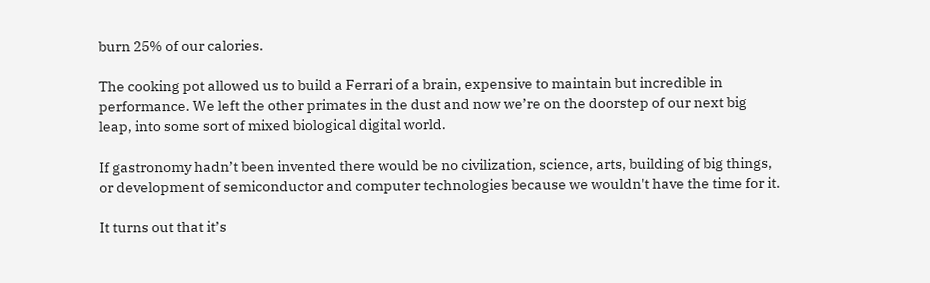burn 25% of our calories.

The cooking pot allowed us to build a Ferrari of a brain, expensive to maintain but incredible in performance. We left the other primates in the dust and now we’re on the doorstep of our next big leap, into some sort of mixed biological digital world.

If gastronomy hadn’t been invented there would be no civilization, science, arts, building of big things, or development of semiconductor and computer technologies because we wouldn't have the time for it.

It turns out that it’s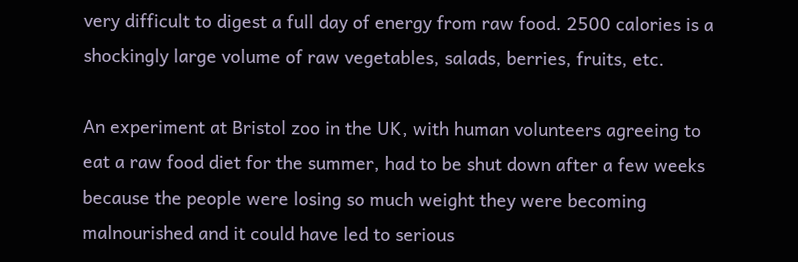very difficult to digest a full day of energy from raw food. 2500 calories is a shockingly large volume of raw vegetables, salads, berries, fruits, etc.

An experiment at Bristol zoo in the UK, with human volunteers agreeing to eat a raw food diet for the summer, had to be shut down after a few weeks because the people were losing so much weight they were becoming malnourished and it could have led to serious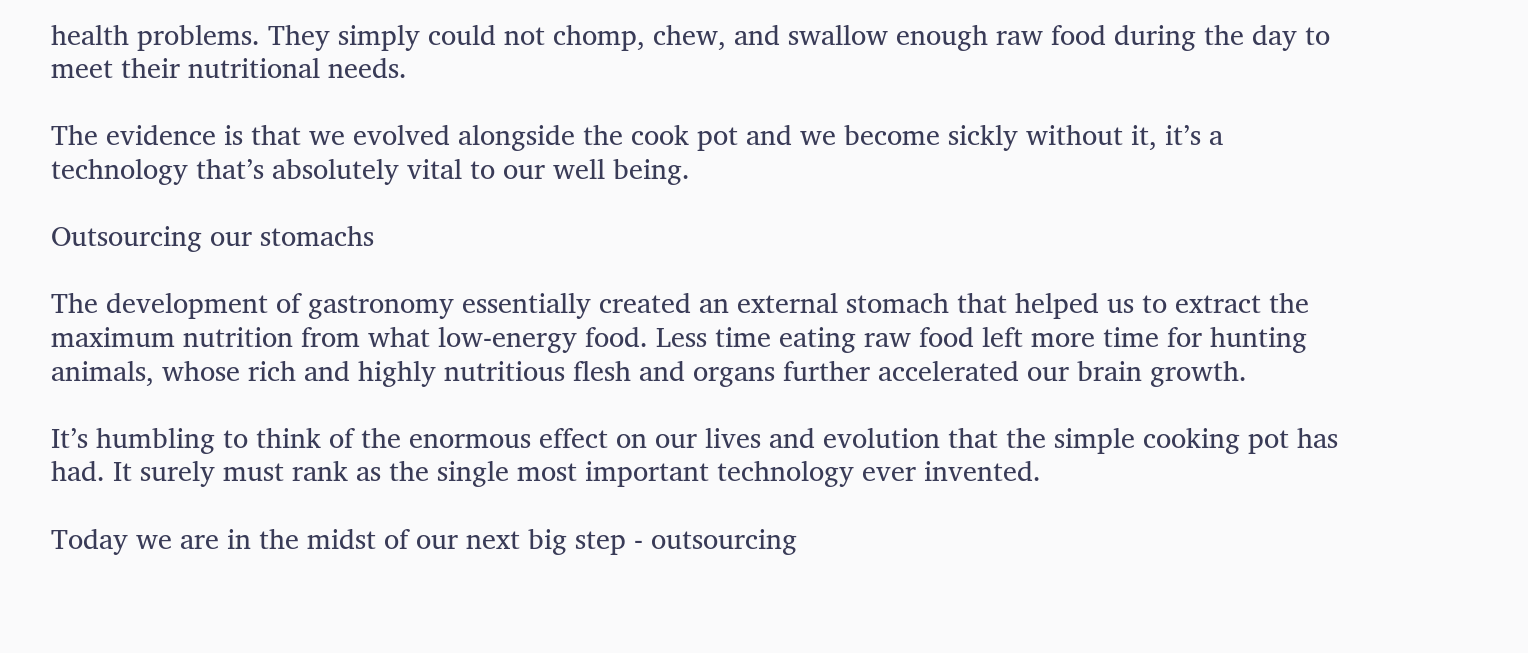health problems. They simply could not chomp, chew, and swallow enough raw food during the day to meet their nutritional needs.

The evidence is that we evolved alongside the cook pot and we become sickly without it, it’s a technology that’s absolutely vital to our well being.

Outsourcing our stomachs

The development of gastronomy essentially created an external stomach that helped us to extract the maximum nutrition from what low-energy food. Less time eating raw food left more time for hunting animals, whose rich and highly nutritious flesh and organs further accelerated our brain growth.

It’s humbling to think of the enormous effect on our lives and evolution that the simple cooking pot has had. It surely must rank as the single most important technology ever invented.

Today we are in the midst of our next big step - outsourcing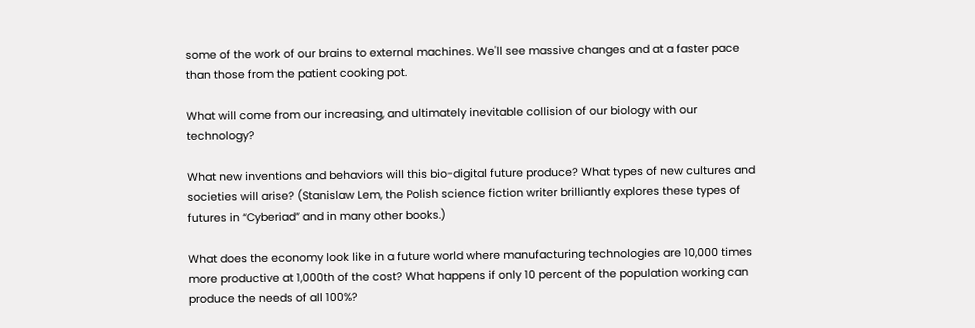some of the work of our brains to external machines. We'll see massive changes and at a faster pace than those from the patient cooking pot.

What will come from our increasing, and ultimately inevitable collision of our biology with our technology?

What new inventions and behaviors will this bio-digital future produce? What types of new cultures and societies will arise? (Stanislaw Lem, the Polish science fiction writer brilliantly explores these types of futures in “Cyberiad” and in many other books.)

What does the economy look like in a future world where manufacturing technologies are 10,000 times more productive at 1,000th of the cost? What happens if only 10 percent of the population working can produce the needs of all 100%?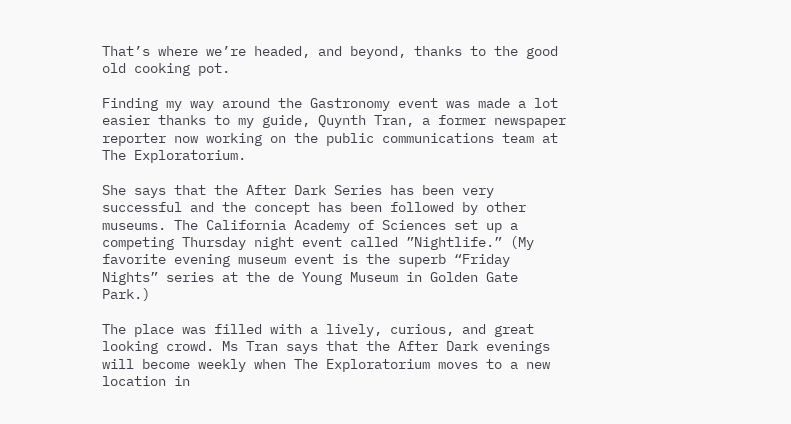That’s where we’re headed, and beyond, thanks to the good old cooking pot.

Finding my way around the Gastronomy event was made a lot easier thanks to my guide, Quynth Tran, a former newspaper reporter now working on the public communications team at The Exploratorium.

She says that the After Dark Series has been very successful and the concept has been followed by other museums. The California Academy of Sciences set up a competing Thursday night event called ”Nightlife.” (My favorite evening museum event is the superb “Friday Nights” series at the de Young Museum in Golden Gate Park.)

The place was filled with a lively, curious, and great looking crowd. Ms Tran says that the After Dark evenings will become weekly when The Exploratorium moves to a new location in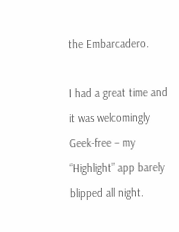the Embarcadero.

I had a great time and it was welcomingly Geek-free – my “Highlight” app barely blipped all night.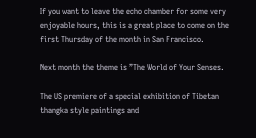If you want to leave the echo chamber for some very enjoyable hours, this is a great place to come on the first Thursday of the month in San Francisco.

Next month the theme is ”The World of Your Senses.

The US premiere of a special exhibition of Tibetan thangka style paintings and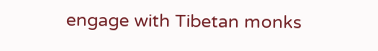engage with Tibetan monks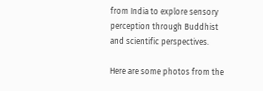from India to explore sensory perception through Buddhist and scientific perspectives.

Here are some photos from the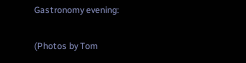Gastronomy evening:

(Photos by Tom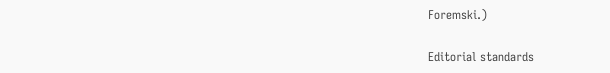Foremski.)

Editorial standards